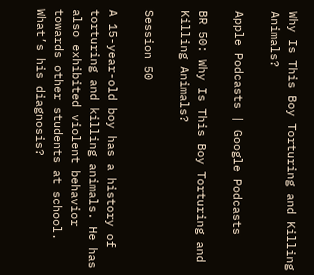Why Is This Boy Torturing and Killing Animals?

Apple Podcasts | Google Podcasts

BR 50: Why Is This Boy Torturing and Killing Animals?

Session 50

A 15-year-old boy has a history of torturing and killing animals. He has also exhibited violent behavior towards other students at school. What’s his diagnosis?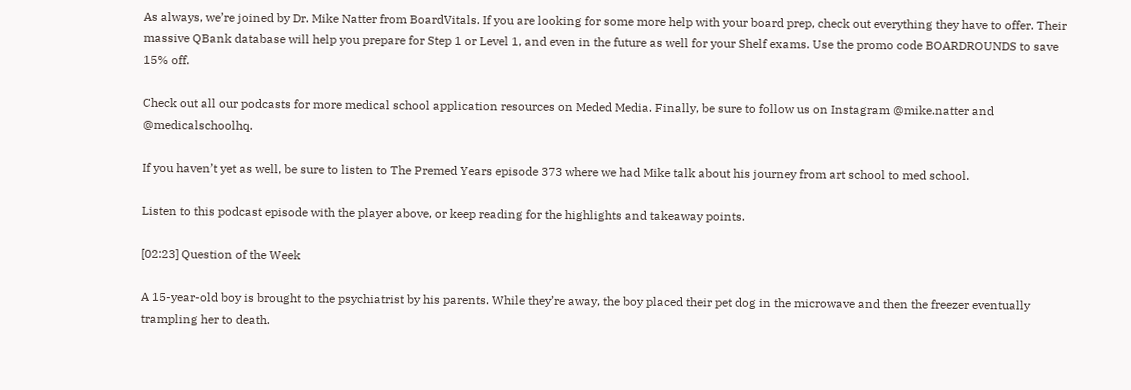As always, we’re joined by Dr. Mike Natter from BoardVitals. If you are looking for some more help with your board prep, check out everything they have to offer. Their massive QBank database will help you prepare for Step 1 or Level 1, and even in the future as well for your Shelf exams. Use the promo code BOARDROUNDS to save 15% off.

Check out all our podcasts for more medical school application resources on Meded Media. Finally, be sure to follow us on Instagram @mike.natter and @medicalschoolhq.

If you haven’t yet as well, be sure to listen to The Premed Years episode 373 where we had Mike talk about his journey from art school to med school.

Listen to this podcast episode with the player above, or keep reading for the highlights and takeaway points.

[02:23] Question of the Week

A 15-year-old boy is brought to the psychiatrist by his parents. While they’re away, the boy placed their pet dog in the microwave and then the freezer eventually trampling her to death.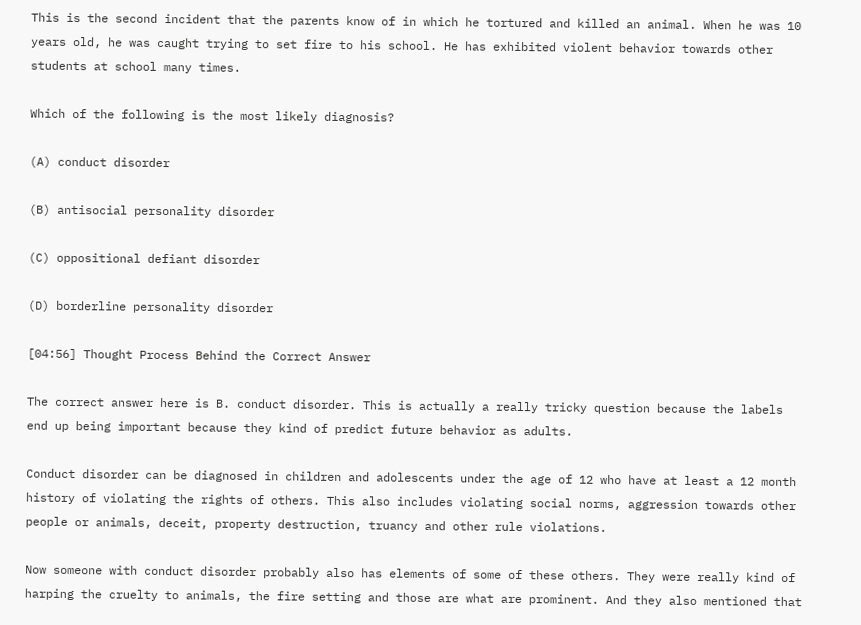This is the second incident that the parents know of in which he tortured and killed an animal. When he was 10 years old, he was caught trying to set fire to his school. He has exhibited violent behavior towards other students at school many times.

Which of the following is the most likely diagnosis?

(A) conduct disorder

(B) antisocial personality disorder

(C) oppositional defiant disorder

(D) borderline personality disorder

[04:56] Thought Process Behind the Correct Answer

The correct answer here is B. conduct disorder. This is actually a really tricky question because the labels end up being important because they kind of predict future behavior as adults.

Conduct disorder can be diagnosed in children and adolescents under the age of 12 who have at least a 12 month history of violating the rights of others. This also includes violating social norms, aggression towards other people or animals, deceit, property destruction, truancy and other rule violations.

Now someone with conduct disorder probably also has elements of some of these others. They were really kind of harping the cruelty to animals, the fire setting and those are what are prominent. And they also mentioned that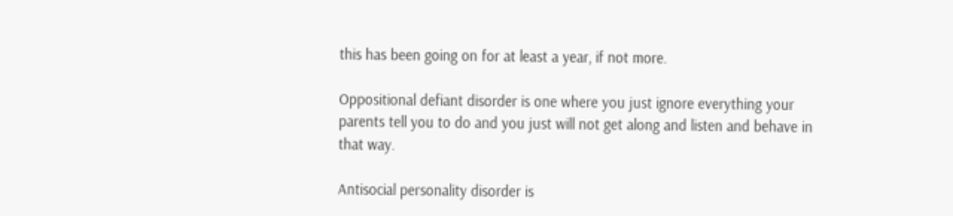this has been going on for at least a year, if not more.

Oppositional defiant disorder is one where you just ignore everything your parents tell you to do and you just will not get along and listen and behave in that way.

Antisocial personality disorder is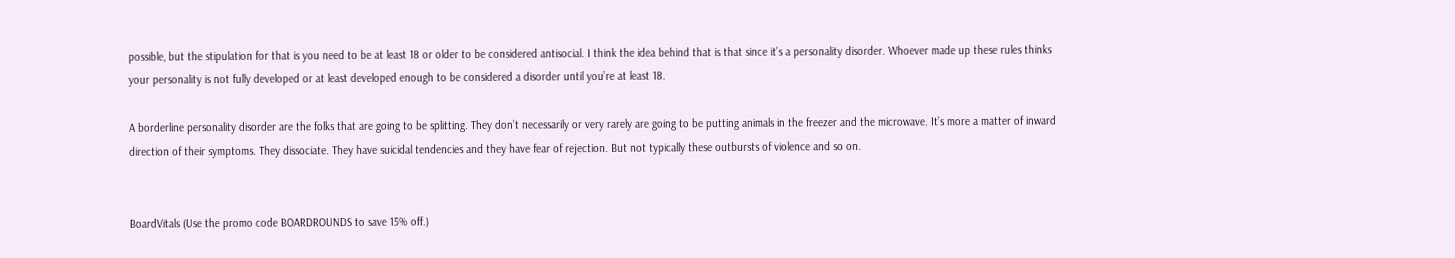possible, but the stipulation for that is you need to be at least 18 or older to be considered antisocial. I think the idea behind that is that since it’s a personality disorder. Whoever made up these rules thinks your personality is not fully developed or at least developed enough to be considered a disorder until you’re at least 18.

A borderline personality disorder are the folks that are going to be splitting. They don’t necessarily or very rarely are going to be putting animals in the freezer and the microwave. It’s more a matter of inward direction of their symptoms. They dissociate. They have suicidal tendencies and they have fear of rejection. But not typically these outbursts of violence and so on.


BoardVitals (Use the promo code BOARDROUNDS to save 15% off.)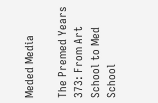Meded Media

The Premed Years 373: From Art School to Med School